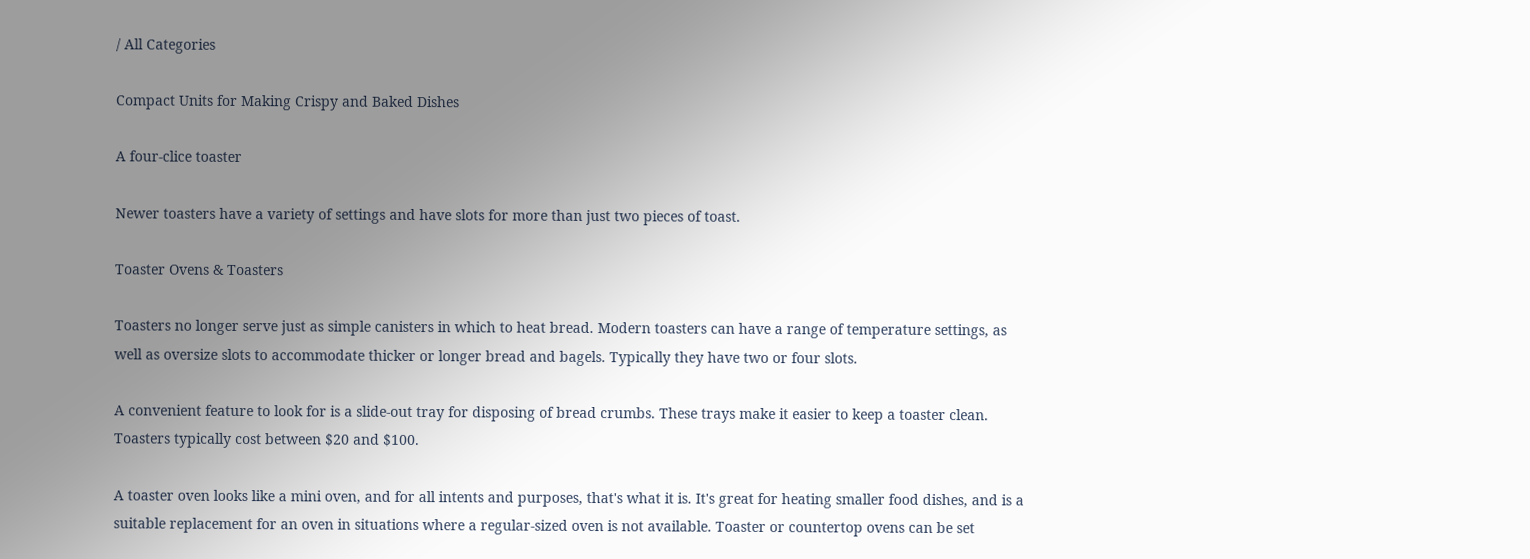/ All Categories

Compact Units for Making Crispy and Baked Dishes

A four-clice toaster

Newer toasters have a variety of settings and have slots for more than just two pieces of toast.

Toaster Ovens & Toasters

Toasters no longer serve just as simple canisters in which to heat bread. Modern toasters can have a range of temperature settings, as well as oversize slots to accommodate thicker or longer bread and bagels. Typically they have two or four slots.

A convenient feature to look for is a slide-out tray for disposing of bread crumbs. These trays make it easier to keep a toaster clean. Toasters typically cost between $20 and $100.

A toaster oven looks like a mini oven, and for all intents and purposes, that's what it is. It's great for heating smaller food dishes, and is a suitable replacement for an oven in situations where a regular-sized oven is not available. Toaster or countertop ovens can be set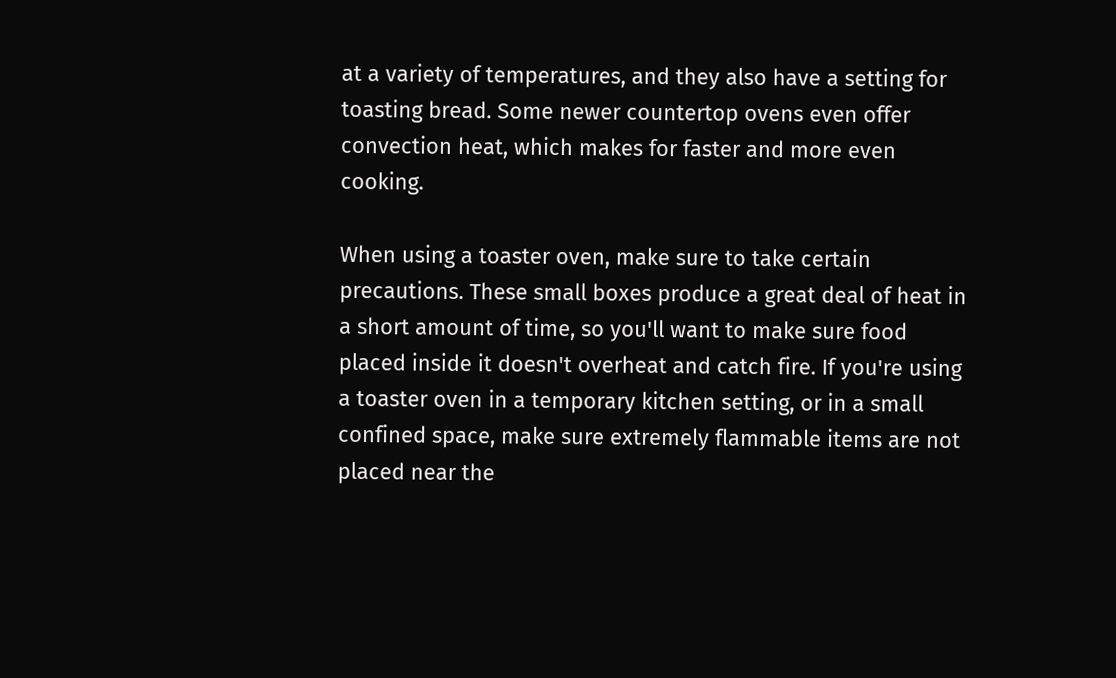at a variety of temperatures, and they also have a setting for toasting bread. Some newer countertop ovens even offer convection heat, which makes for faster and more even cooking.

When using a toaster oven, make sure to take certain precautions. These small boxes produce a great deal of heat in a short amount of time, so you'll want to make sure food placed inside it doesn't overheat and catch fire. If you're using a toaster oven in a temporary kitchen setting, or in a small confined space, make sure extremely flammable items are not placed near the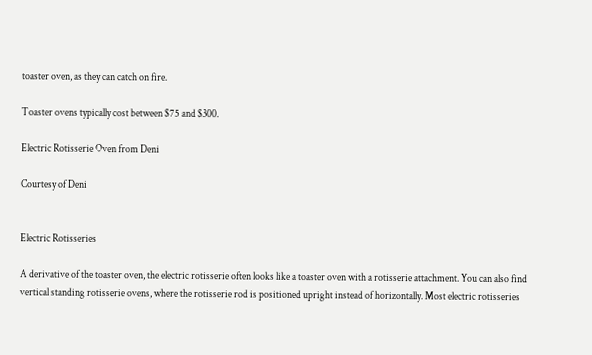toaster oven, as they can catch on fire.

Toaster ovens typically cost between $75 and $300.

Electric Rotisserie Oven from Deni

Courtesy of Deni


Electric Rotisseries

A derivative of the toaster oven, the electric rotisserie often looks like a toaster oven with a rotisserie attachment. You can also find vertical standing rotisserie ovens, where the rotisserie rod is positioned upright instead of horizontally. Most electric rotisseries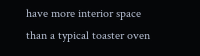have more interior space than a typical toaster oven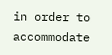in order to accommodate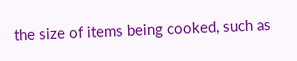the size of items being cooked, such as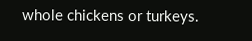whole chickens or turkeys.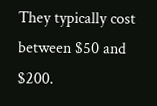They typically cost between $50 and $200.